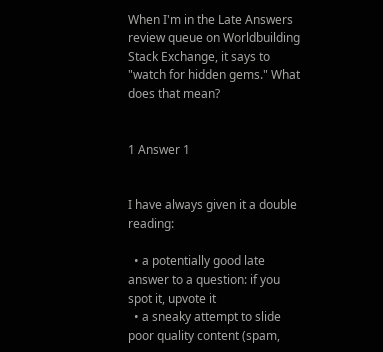When I'm in the Late Answers review queue on Worldbuilding Stack Exchange, it says to "watch for hidden gems." What does that mean?


1 Answer 1


I have always given it a double reading:

  • a potentially good late answer to a question: if you spot it, upvote it
  • a sneaky attempt to slide poor quality content (spam,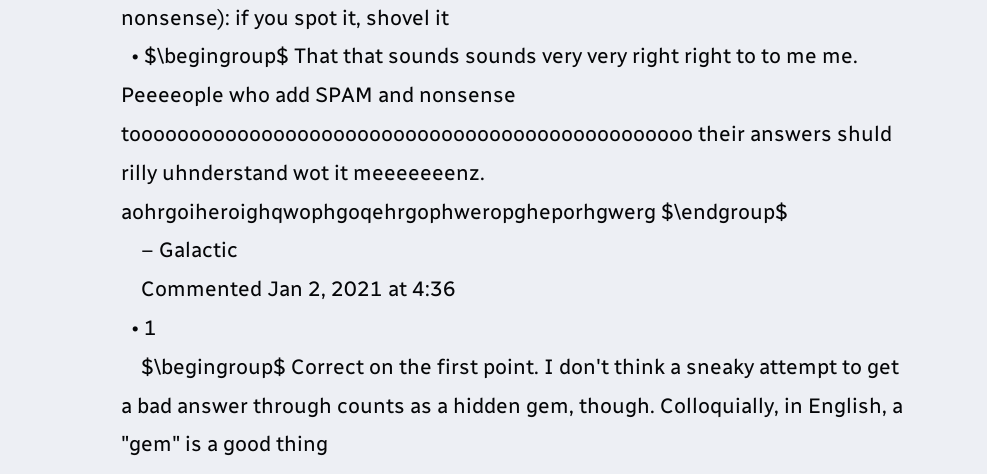nonsense): if you spot it, shovel it
  • $\begingroup$ That that sounds sounds very very right right to to me me. Peeeeople who add SPAM and nonsense tooooooooooooooooooooooooooooooooooooooooooooooo their answers shuld rilly uhnderstand wot it meeeeeeenz. aohrgoiheroighqwophgoqehrgophweropgheporhgwerg $\endgroup$
    – Galactic
    Commented Jan 2, 2021 at 4:36
  • 1
    $\begingroup$ Correct on the first point. I don't think a sneaky attempt to get a bad answer through counts as a hidden gem, though. Colloquially, in English, a "gem" is a good thing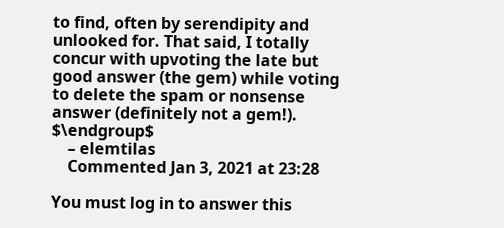to find, often by serendipity and unlooked for. That said, I totally concur with upvoting the late but good answer (the gem) while voting to delete the spam or nonsense answer (definitely not a gem!). $\endgroup$
    – elemtilas
    Commented Jan 3, 2021 at 23:28

You must log in to answer this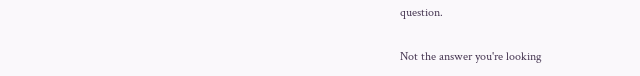question.

Not the answer you're looking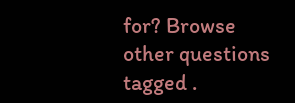for? Browse other questions tagged .